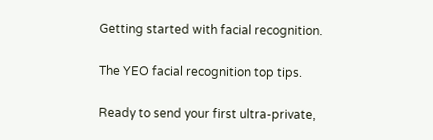Getting started with facial recognition.

The YEO facial recognition top tips.

Ready to send your first ultra-private,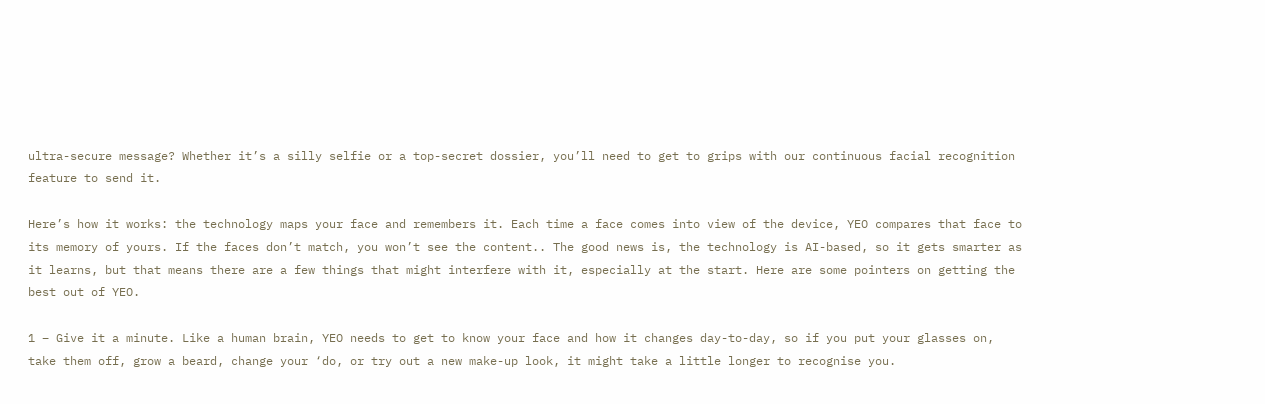ultra-secure message? Whether it’s a silly selfie or a top-secret dossier, you’ll need to get to grips with our continuous facial recognition feature to send it.

Here’s how it works: the technology maps your face and remembers it. Each time a face comes into view of the device, YEO compares that face to its memory of yours. If the faces don’t match, you won’t see the content.. The good news is, the technology is AI-based, so it gets smarter as it learns, but that means there are a few things that might interfere with it, especially at the start. Here are some pointers on getting the best out of YEO.

1 – Give it a minute. Like a human brain, YEO needs to get to know your face and how it changes day-to-day, so if you put your glasses on, take them off, grow a beard, change your ‘do, or try out a new make-up look, it might take a little longer to recognise you.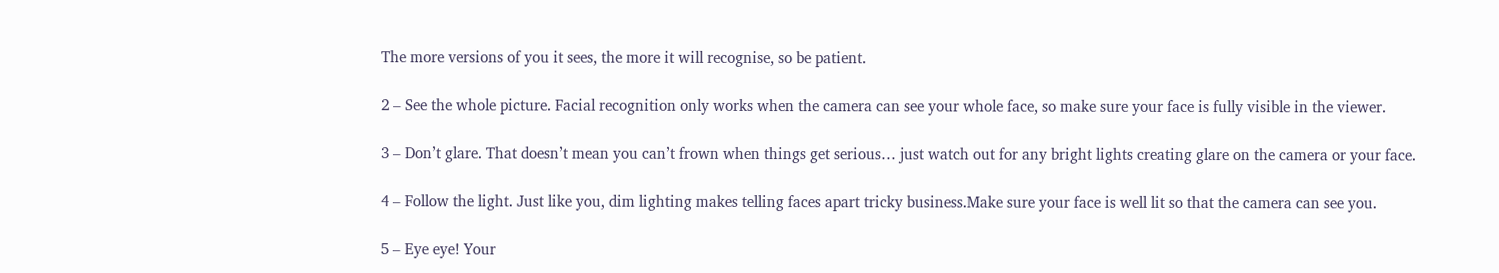The more versions of you it sees, the more it will recognise, so be patient.

2 – See the whole picture. Facial recognition only works when the camera can see your whole face, so make sure your face is fully visible in the viewer.

3 – Don’t glare. That doesn’t mean you can’t frown when things get serious… just watch out for any bright lights creating glare on the camera or your face.

4 – Follow the light. Just like you, dim lighting makes telling faces apart tricky business.Make sure your face is well lit so that the camera can see you.

5 – Eye eye! Your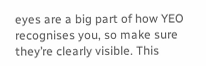eyes are a big part of how YEO recognises you, so make sure they’re clearly visible. This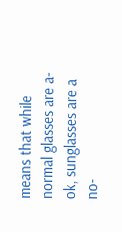means that while normal glasses are a-ok, sunglasses are a no-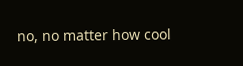no, no matter how cool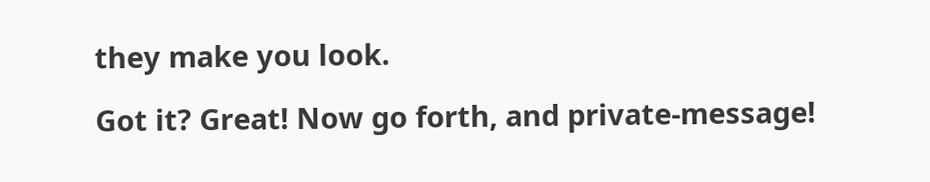they make you look.

Got it? Great! Now go forth, and private-message!